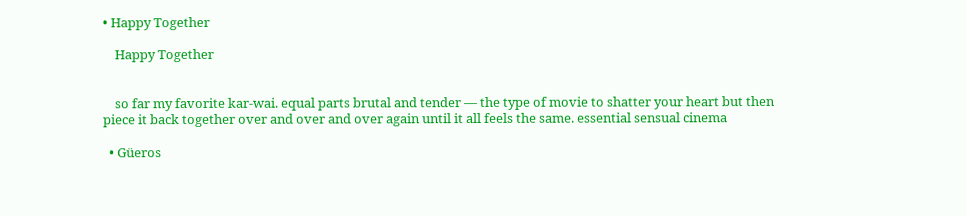• Happy Together

    Happy Together


    so far my favorite kar-wai. equal parts brutal and tender — the type of movie to shatter your heart but then piece it back together over and over and over again until it all feels the same. essential sensual cinema

  • Güeros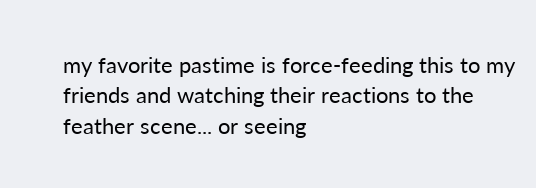my favorite pastime is force-feeding this to my friends and watching their reactions to the feather scene... or seeing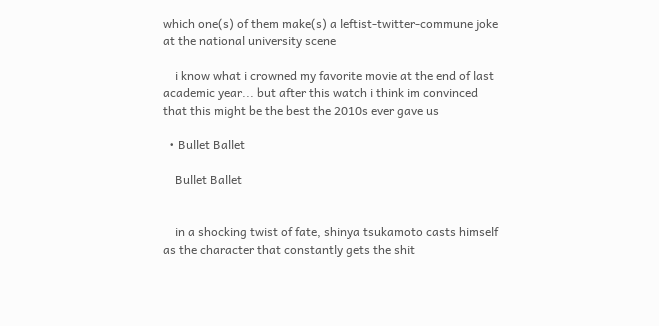which one(s) of them make(s) a leftist-twitter-commune joke at the national university scene

    i know what i crowned my favorite movie at the end of last academic year... but after this watch i think im convinced that this might be the best the 2010s ever gave us

  • Bullet Ballet

    Bullet Ballet


    in a shocking twist of fate, shinya tsukamoto casts himself as the character that constantly gets the shit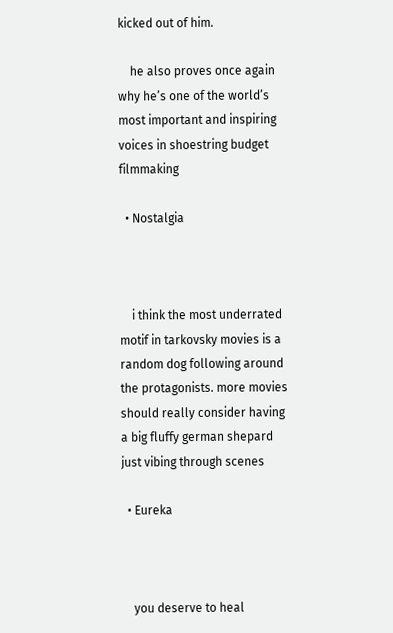kicked out of him.

    he also proves once again why he’s one of the world’s most important and inspiring voices in shoestring budget filmmaking

  • Nostalgia



    i think the most underrated motif in tarkovsky movies is a random dog following around the protagonists. more movies should really consider having a big fluffy german shepard just vibing through scenes

  • Eureka



    you deserve to heal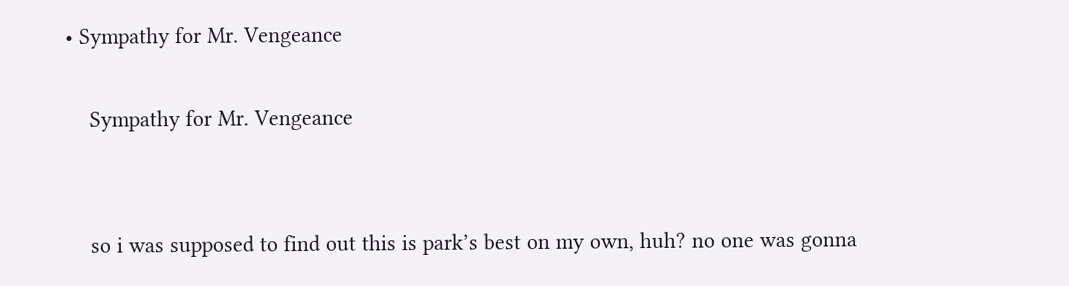• Sympathy for Mr. Vengeance

    Sympathy for Mr. Vengeance


    so i was supposed to find out this is park’s best on my own, huh? no one was gonna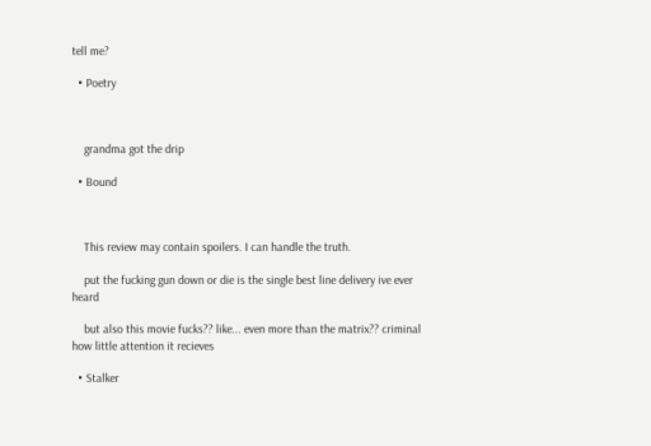tell me?

  • Poetry



    grandma got the drip

  • Bound



    This review may contain spoilers. I can handle the truth.

    put the fucking gun down or die is the single best line delivery ive ever heard

    but also this movie fucks?? like... even more than the matrix?? criminal how little attention it recieves

  • Stalker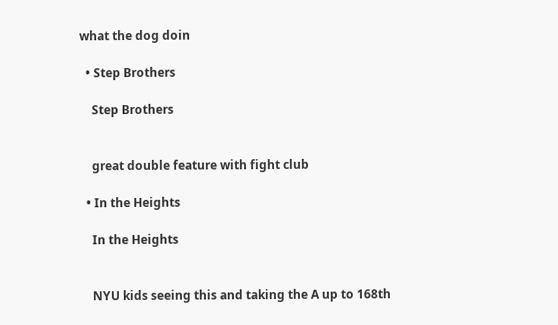what the dog doin

  • Step Brothers

    Step Brothers


    great double feature with fight club

  • In the Heights

    In the Heights


    NYU kids seeing this and taking the A up to 168th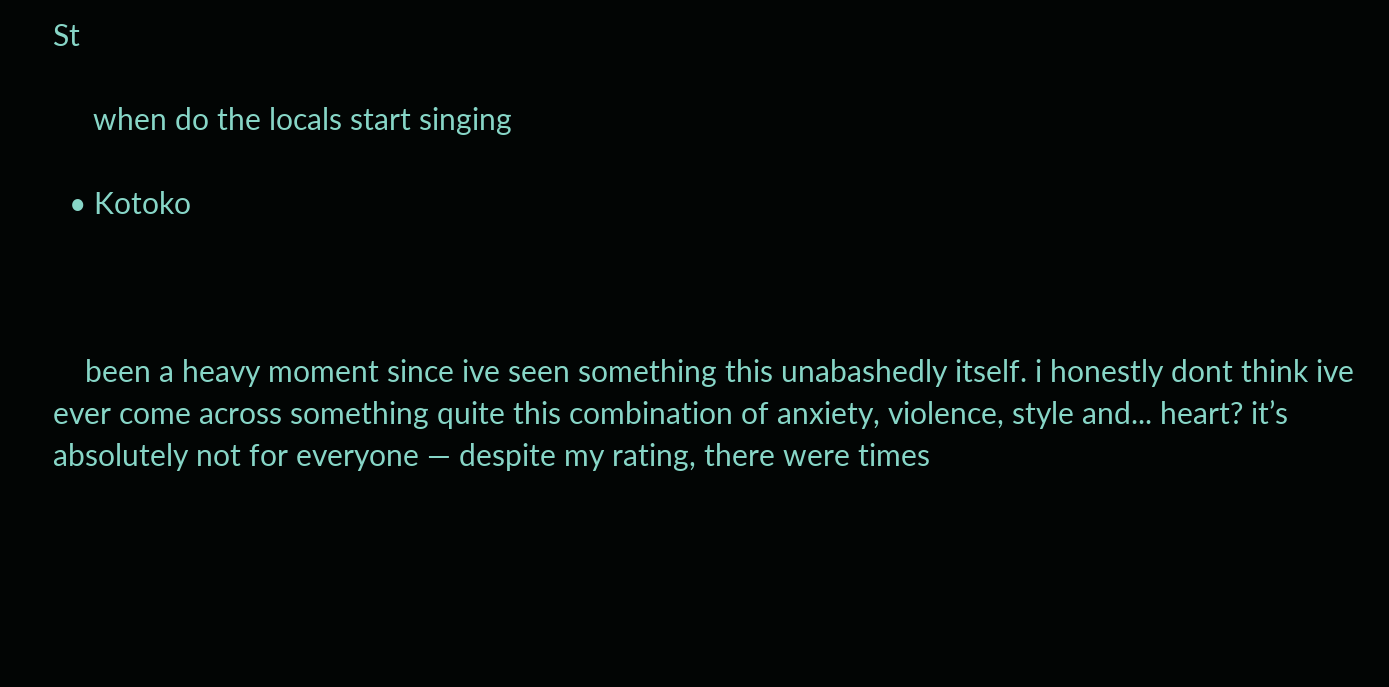St

     when do the locals start singing

  • Kotoko



    been a heavy moment since ive seen something this unabashedly itself. i honestly dont think ive ever come across something quite this combination of anxiety, violence, style and... heart? it’s absolutely not for everyone — despite my rating, there were times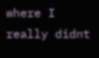where I really didnt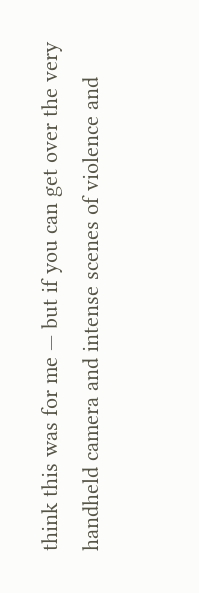think this was for me — but if you can get over the very handheld camera and intense scenes of violence and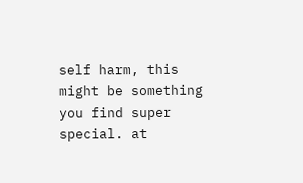self harm, this might be something you find super special. at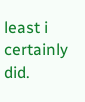least i certainly did.